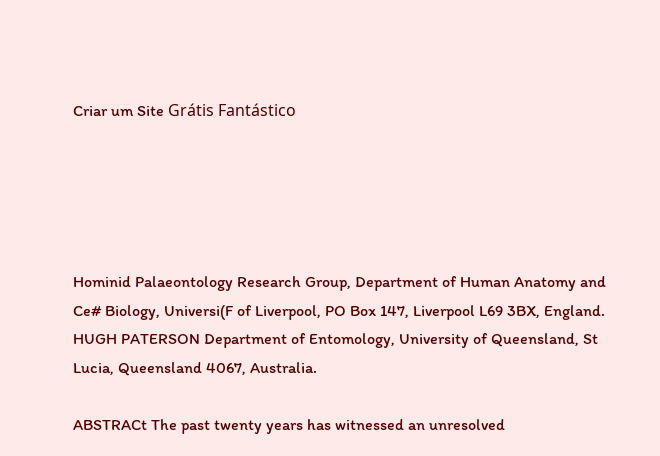Criar um Site Grátis Fantástico





Hominid Palaeontology Research Group, Department of Human Anatomy and Ce# Biology, Universi(F of Liverpool, PO Box 147, Liverpool L69 3BX, England. HUGH PATERSON Department of Entomology, University of Queensland, St Lucia, Queensland 4067, Australia.

ABSTRACt The past twenty years has witnessed an unresolved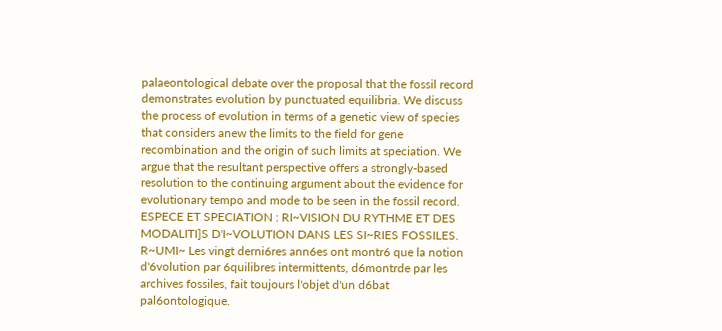palaeontological debate over the proposal that the fossil record demonstrates evolution by punctuated equilibria. We discuss the process of evolution in terms of a genetic view of species that considers anew the limits to the field for gene recombination and the origin of such limits at speciation. We argue that the resultant perspective offers a strongly-based resolution to the continuing argument about the evidence for evolutionary tempo and mode to be seen in the fossil record. ESPECE ET SPECIATION : RI~VISION DU RYTHME ET DES MODALITI]S D'I~VOLUTION DANS LES SI~RIES FOSSILES. R~UMI~ Les vingt derni6res ann6es ont montr6 que la notion d'6volution par 6quilibres intermittents, d6montrde par les archives fossiles, fait toujours l'objet d'un d6bat pal6ontologique.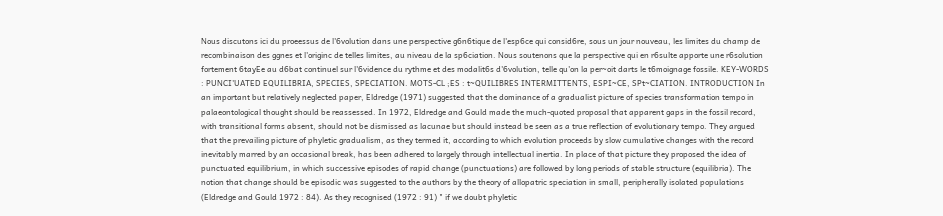Nous discutons ici du proeessus de l'6volution dans une perspective g6n6tique de l'esp6ce qui consid6re, sous un jour nouveau, les limites du champ de recombinaison des ggnes et l'originc de telles limites, au niveau de la sp6ciation. Nous soutenons que la perspective qui en r6sulte apporte une r6solution fortement 6tayEe au d6bat continuel sur l'6vidence du rythme et des modalit6s d'6volution, telle qu'on la per~oit darts le t6moignage fossile. KEY-WORDS : PUNCI'UATED EQUILIBRIA, SPECIES, SPECIATION. MOTS-CL ;ES : t~QUILIBRES INTERMITTENTS, ESPI~CE, SPt~CIATION. INTRODUCTION In an important but relatively neglected paper, Eldredge (1971) suggested that the dominance of a gradualist picture of species transformation tempo in palaeontological thought should be reassessed. In 1972, Eldredge and Gould made the much-quoted proposal that apparent gaps in the fossil record, with transitional forms absent, should not be dismissed as lacunae but should instead be seen as a true reflection of evolutionary tempo. They argued that the prevailing picture of phyletic gradualism, as they termed it, according to which evolution proceeds by slow cumulative changes with the record inevitably marred by an occasional break, has been adhered to largely through intellectual inertia. In place of that picture they proposed the idea of punctuated equilibrium, in which successive episodes of rapid change (punctuations) are followed by long periods of stable structure (equilibria). The notion that change should be episodic was suggested to the authors by the theory of allopatric speciation in small, peripherally isolated populations (Eldredge and Gould 1972 : 84). As they recognised (1972 : 91) " if we doubt phyletic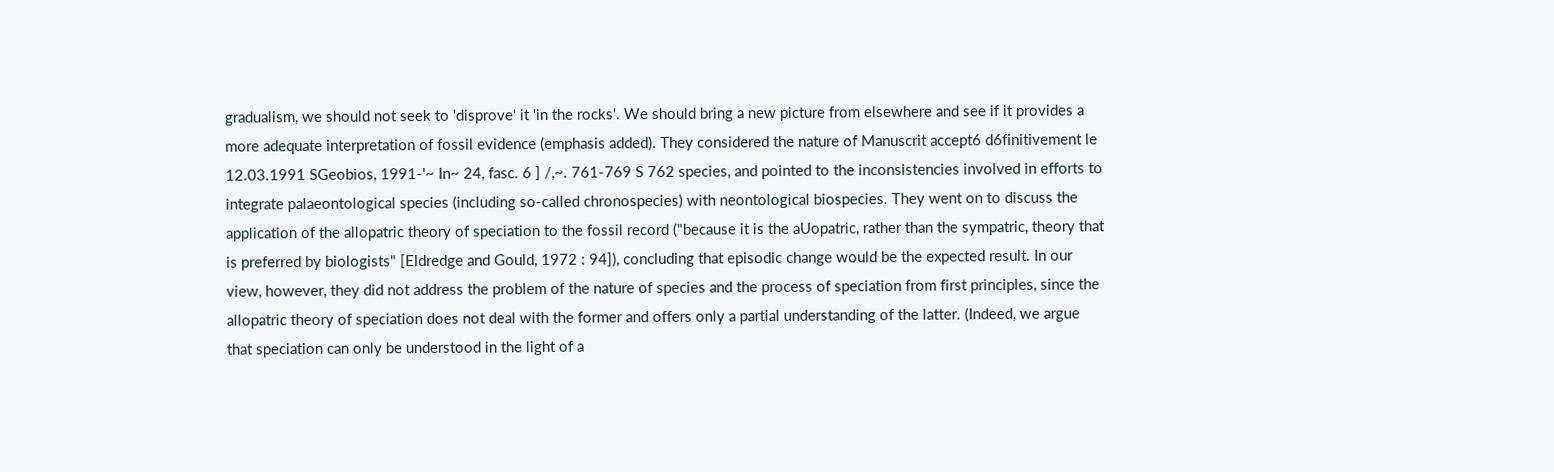gradualism, we should not seek to 'disprove' it 'in the rocks'. We should bring a new picture from elsewhere and see if it provides a more adequate interpretation of fossil evidence (emphasis added). They considered the nature of Manuscrit accept6 d6finitivement le 12.03.1991 SGeobios, 1991-'~ In~ 24, fasc. 6 ] /,~. 761-769 S 762 species, and pointed to the inconsistencies involved in efforts to integrate palaeontological species (including so-called chronospecies) with neontological biospecies. They went on to discuss the application of the allopatric theory of speciation to the fossil record ("because it is the aUopatric, rather than the sympatric, theory that is preferred by biologists" [Eldredge and Gould, 1972 : 94]), concluding that episodic change would be the expected result. In our view, however, they did not address the problem of the nature of species and the process of speciation from first principles, since the allopatric theory of speciation does not deal with the former and offers only a partial understanding of the latter. (Indeed, we argue that speciation can only be understood in the light of a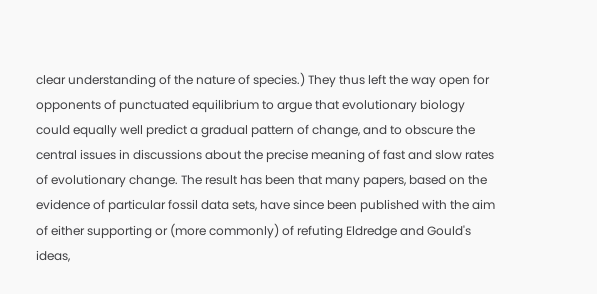clear understanding of the nature of species.) They thus left the way open for opponents of punctuated equilibrium to argue that evolutionary biology could equally well predict a gradual pattern of change, and to obscure the central issues in discussions about the precise meaning of fast and slow rates of evolutionary change. The result has been that many papers, based on the evidence of particular fossil data sets, have since been published with the aim of either supporting or (more commonly) of refuting Eldredge and Gould's ideas,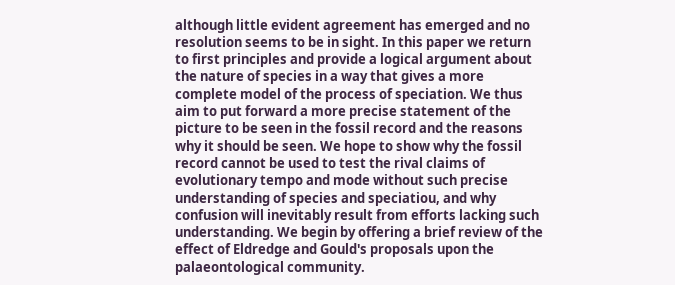although little evident agreement has emerged and no resolution seems to be in sight. In this paper we return to first principles and provide a logical argument about the nature of species in a way that gives a more complete model of the process of speciation. We thus aim to put forward a more precise statement of the picture to be seen in the fossil record and the reasons why it should be seen. We hope to show why the fossil record cannot be used to test the rival claims of evolutionary tempo and mode without such precise understanding of species and speciatiou, and why confusion will inevitably result from efforts lacking such understanding. We begin by offering a brief review of the effect of Eldredge and Gould's proposals upon the palaeontological community.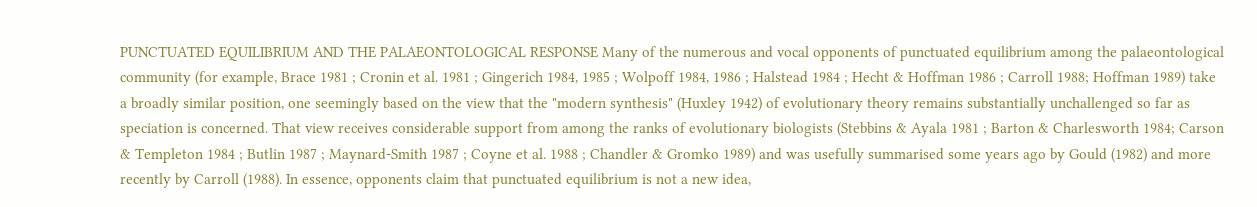PUNCTUATED EQUILIBRIUM AND THE PALAEONTOLOGICAL RESPONSE Many of the numerous and vocal opponents of punctuated equilibrium among the palaeontological community (for example, Brace 1981 ; Cronin et al. 1981 ; Gingerich 1984, 1985 ; Wolpoff 1984, 1986 ; Halstead 1984 ; Hecht & Hoffman 1986 ; Carroll 1988; Hoffman 1989) take a broadly similar position, one seemingly based on the view that the "modern synthesis" (Huxley 1942) of evolutionary theory remains substantially unchallenged so far as speciation is concerned. That view receives considerable support from among the ranks of evolutionary biologists (Stebbins & Ayala 1981 ; Barton & Charlesworth 1984; Carson & Templeton 1984 ; Butlin 1987 ; Maynard-Smith 1987 ; Coyne et al. 1988 ; Chandler & Gromko 1989) and was usefully summarised some years ago by Gould (1982) and more recently by Carroll (1988). In essence, opponents claim that punctuated equilibrium is not a new idea,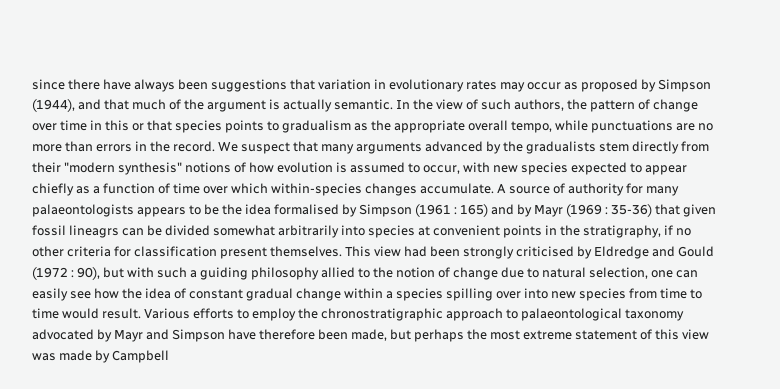since there have always been suggestions that variation in evolutionary rates may occur as proposed by Simpson (1944), and that much of the argument is actually semantic. In the view of such authors, the pattern of change over time in this or that species points to gradualism as the appropriate overall tempo, while punctuations are no more than errors in the record. We suspect that many arguments advanced by the gradualists stem directly from their "modern synthesis" notions of how evolution is assumed to occur, with new species expected to appear chiefly as a function of time over which within-species changes accumulate. A source of authority for many palaeontologists appears to be the idea formalised by Simpson (1961 : 165) and by Mayr (1969 : 35-36) that given fossil lineagrs can be divided somewhat arbitrarily into species at convenient points in the stratigraphy, if no other criteria for classification present themselves. This view had been strongly criticised by Eldredge and Gould (1972 : 90), but with such a guiding philosophy allied to the notion of change due to natural selection, one can easily see how the idea of constant gradual change within a species spilling over into new species from time to time would result. Various efforts to employ the chronostratigraphic approach to palaeontological taxonomy advocated by Mayr and Simpson have therefore been made, but perhaps the most extreme statement of this view was made by Campbell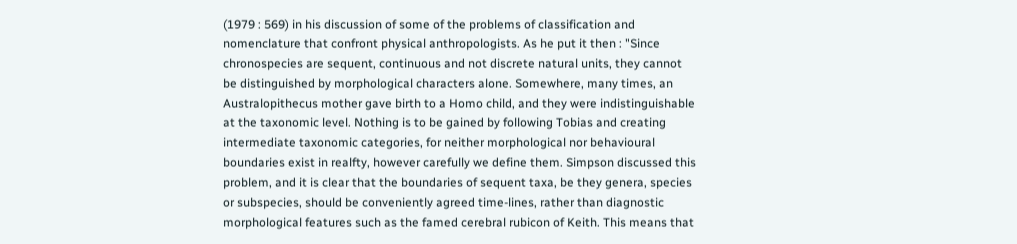(1979 : 569) in his discussion of some of the problems of classification and nomenclature that confront physical anthropologists. As he put it then : "Since chronospecies are sequent, continuous and not discrete natural units, they cannot be distinguished by morphological characters alone. Somewhere, many times, an Australopithecus mother gave birth to a Homo child, and they were indistinguishable at the taxonomic level. Nothing is to be gained by following Tobias and creating intermediate taxonomic categories, for neither morphological nor behavioural boundaries exist in realfty, however carefully we define them. Simpson discussed this problem, and it is clear that the boundaries of sequent taxa, be they genera, species or subspecies, should be conveniently agreed time-lines, rather than diagnostic morphological features such as the famed cerebral rubicon of Keith. This means that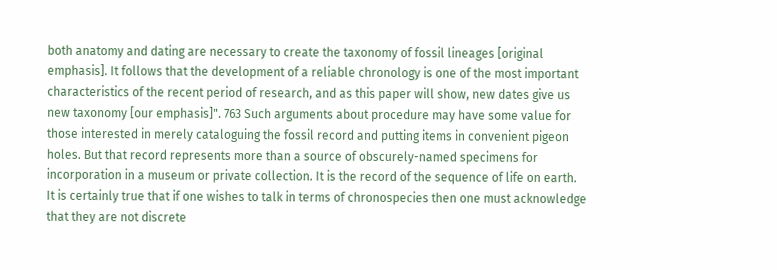both anatomy and dating are necessary to create the taxonomy of fossil lineages [original emphasis]. It follows that the development of a reliable chronology is one of the most important characteristics of the recent period of research, and as this paper will show, new dates give us new taxonomy [our emphasis]". 763 Such arguments about procedure may have some value for those interested in merely cataloguing the fossil record and putting items in convenient pigeon holes. But that record represents more than a source of obscurely-named specimens for incorporation in a museum or private collection. It is the record of the sequence of life on earth. It is certainly true that if one wishes to talk in terms of chronospecies then one must acknowledge that they are not discrete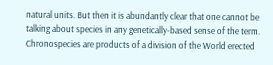natural units. But then it is abundantly clear that one cannot be talking about species in any genetically-based sense of the term. Chronospecies are products of a division of the World erected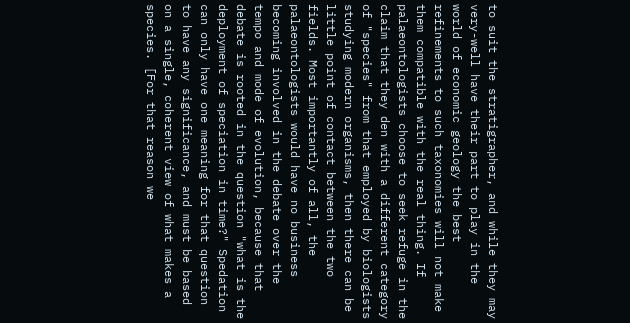to suit the stratigrapher, and while they may very-well have their part to play in the world of economic geology the best refinements to such taxonomies will not make them compatible with the real thing. If palaeontologists choose to seek refuge in the claim that they den with a different category of "species" from that employed by biologists studying modern organisms, then there can be little point of contact between the two fields. Most importantly of all, the palaeontologists would have no business becoming involved in the debate over the tempo and mode of evolution, because that debate is rooted in the question "what is the deployment of speciation in time?" Spedation can only have one meaning for that question to have any significance, and must be based on a single, coherent view of what makes a species. [For that reason we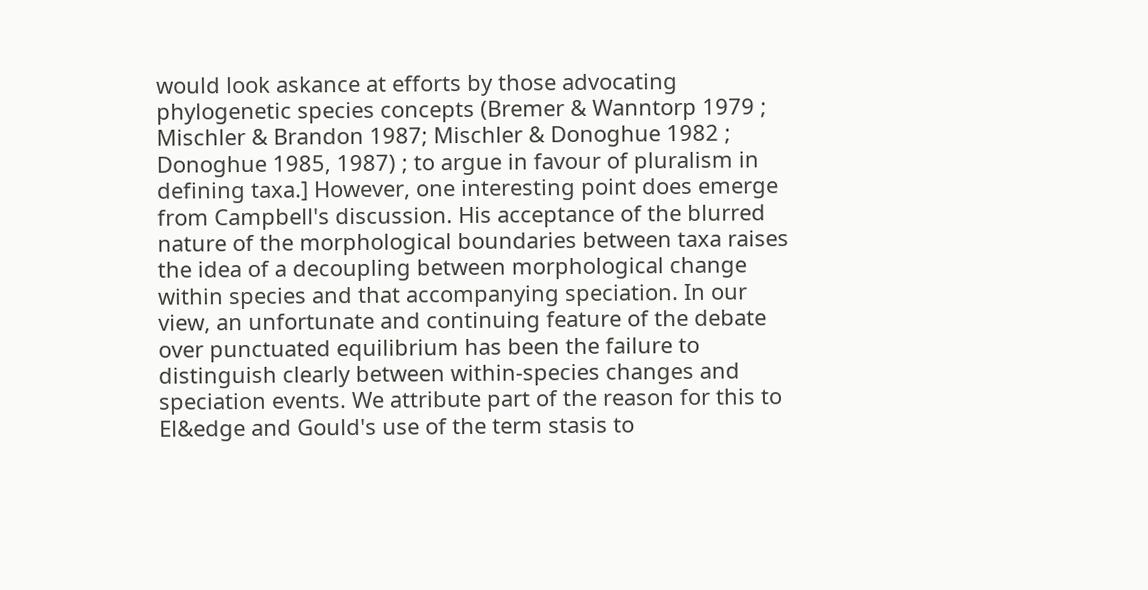would look askance at efforts by those advocating phylogenetic species concepts (Bremer & Wanntorp 1979 ; Mischler & Brandon 1987; Mischler & Donoghue 1982 ; Donoghue 1985, 1987) ; to argue in favour of pluralism in defining taxa.] However, one interesting point does emerge from Campbell's discussion. His acceptance of the blurred nature of the morphological boundaries between taxa raises the idea of a decoupling between morphological change within species and that accompanying speciation. In our view, an unfortunate and continuing feature of the debate over punctuated equilibrium has been the failure to distinguish clearly between within-species changes and speciation events. We attribute part of the reason for this to El&edge and Gould's use of the term stasis to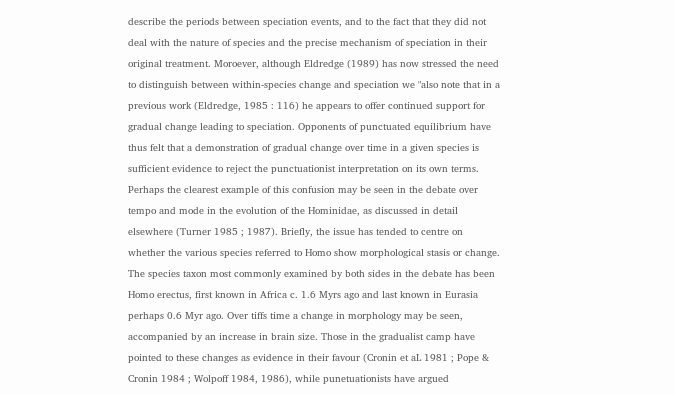describe the periods between speciation events, and to the fact that they did not deal with the nature of species and the precise mechanism of speciation in their original treatment. Moroever, although Eldredge (1989) has now stressed the need to distinguish between within-species change and speciation we "also note that in a previous work (Eldredge, 1985 : 116) he appears to offer continued support for gradual change leading to speciation. Opponents of punctuated equilibrium have thus felt that a demonstration of gradual change over time in a given species is sufficient evidence to reject the punctuationist interpretation on its own terms. Perhaps the clearest example of this confusion may be seen in the debate over tempo and mode in the evolution of the Hominidae, as discussed in detail elsewhere (Turner 1985 ; 1987). Briefly, the issue has tended to centre on whether the various species referred to Homo show morphological stasis or change. The species taxon most commonly examined by both sides in the debate has been Homo erectus, first known in Africa c. 1.6 Myrs ago and last known in Eurasia perhaps 0.6 Myr ago. Over tiffs time a change in morphology may be seen, accompanied by an increase in brain size. Those in the gradualist camp have pointed to these changes as evidence in their favour (Cronin et aL 1981 ; Pope & Cronin 1984 ; Wolpoff 1984, 1986), while punetuationists have argued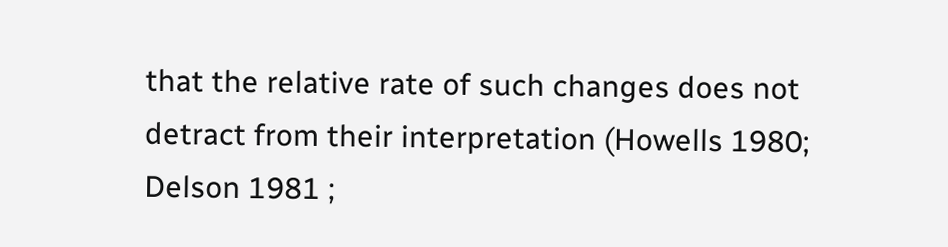that the relative rate of such changes does not detract from their interpretation (Howells 1980; Delson 1981 ;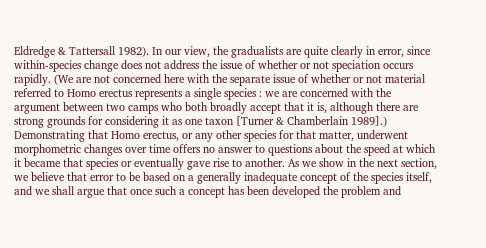Eldredge & Tattersall 1982). In our view, the gradualists are quite clearly in error, since within-species change does not address the issue of whether or not speciation occurs rapidly. (We are not concerned here with the separate issue of whether or not material referred to Homo erectus represents a single species : we are concerned with the argument between two camps who both broadly accept that it is, although there are strong grounds for considering it as one taxon [Turner & Chamberlain 1989].) Demonstrating that Homo erectus, or any other species for that matter, underwent morphometric changes over time offers no answer to questions about the speed at which it became that species or eventually gave rise to another. As we show in the next section, we believe that error to be based on a generally inadequate concept of the species itself, and we shall argue that once such a concept has been developed the problem and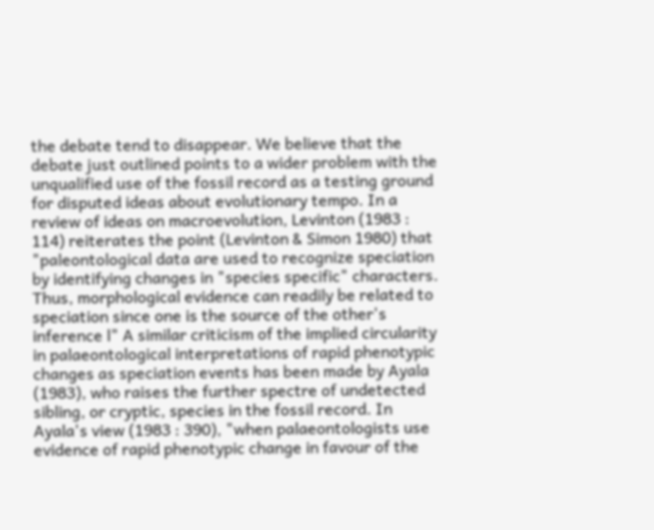the debate tend to disappear. We believe that the debate just outlined points to a wider problem with the unqualified use of the fossil record as a testing ground for disputed ideas about evolutionary tempo. In a review of ideas on macroevolution, Levinton (1983 : 114) reiterates the point (Levinton & Simon 1980) that "paleontological data are used to recognize speciation by identifying changes in "species specific" characters. Thus, morphological evidence can readily be related to speciation since one is the source of the other's inference l" A similar criticism of the implied circularity in palaeontological interpretations of rapid phenotypic changes as speciation events has been made by Ayala (1983), who raises the further spectre of undetected sibling, or cryptic, species in the fossil record. In Ayala's view (1983 : 390), "when palaeontologists use evidence of rapid phenotypic change in favour of the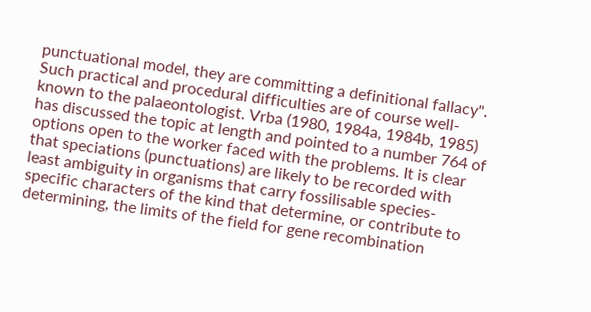punctuational model, they are committing a definitional fallacy". Such practical and procedural difficulties are of course well-known to the palaeontologist. Vrba (1980, 1984a, 1984b, 1985) has discussed the topic at length and pointed to a number 764 of options open to the worker faced with the problems. It is clear that speciations (punctuations) are likely to be recorded with least ambiguity in organisms that carry fossilisable species-specific characters of the kind that determine, or contribute to determining, the limits of the field for gene recombination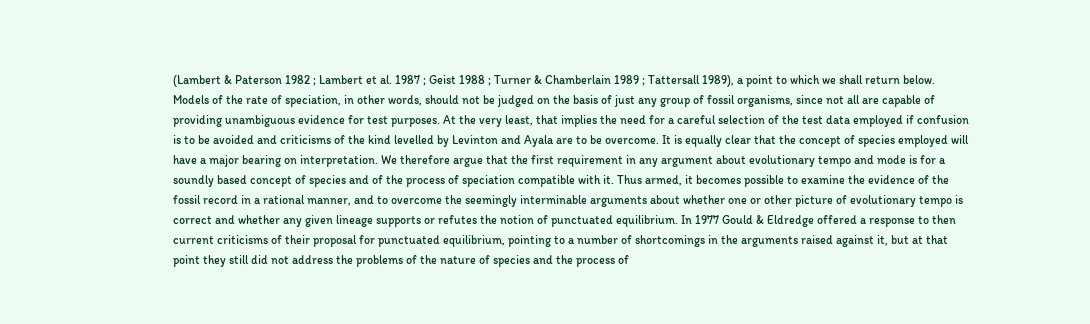(Lambert & Paterson 1982 ; Lambert et al. 1987 ; Geist 1988 ; Turner & Chamberlain 1989 ; Tattersall 1989), a point to which we shall return below. Models of the rate of speciation, in other words, should not be judged on the basis of just any group of fossil organisms, since not all are capable of providing unambiguous evidence for test purposes. At the very least, that implies the need for a careful selection of the test data employed if confusion is to be avoided and criticisms of the kind levelled by Levinton and Ayala are to be overcome. It is equally clear that the concept of species employed will have a major bearing on interpretation. We therefore argue that the first requirement in any argument about evolutionary tempo and mode is for a soundly based concept of species and of the process of speciation compatible with it. Thus armed, it becomes possible to examine the evidence of the fossil record in a rational manner, and to overcome the seemingly interminable arguments about whether one or other picture of evolutionary tempo is correct and whether any given lineage supports or refutes the notion of punctuated equilibrium. In 1977 Gould & Eldredge offered a response to then current criticisms of their proposal for punctuated equilibrium, pointing to a number of shortcomings in the arguments raised against it, but at that point they still did not address the problems of the nature of species and the process of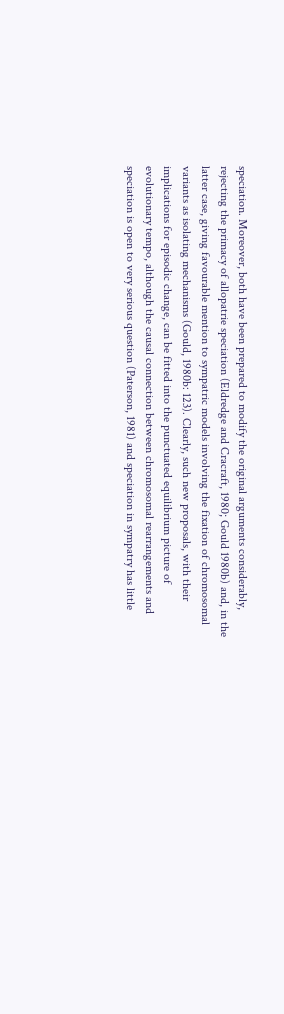speciation. Moreover, both have been prepared to modify the original arguments considerably, rejecting the primacy of allopatrie speciation (Eldredge and Cracraft, 1980; Gould 1980b) and, in the latter case, giving favourable mention to sympatric models involving the fixation of chromosomal variants as isolating mechanisms (Gould, 1980b: 123). Clearly, such new proposals, with their implications for episodic change, can be fitted into the punctuated equilibrium picture of evolutionary tempo, although the causal connection between chromosomal rearrangements and speciation is open to very serious question (Paterson, 1981) and speciation in sympatry has little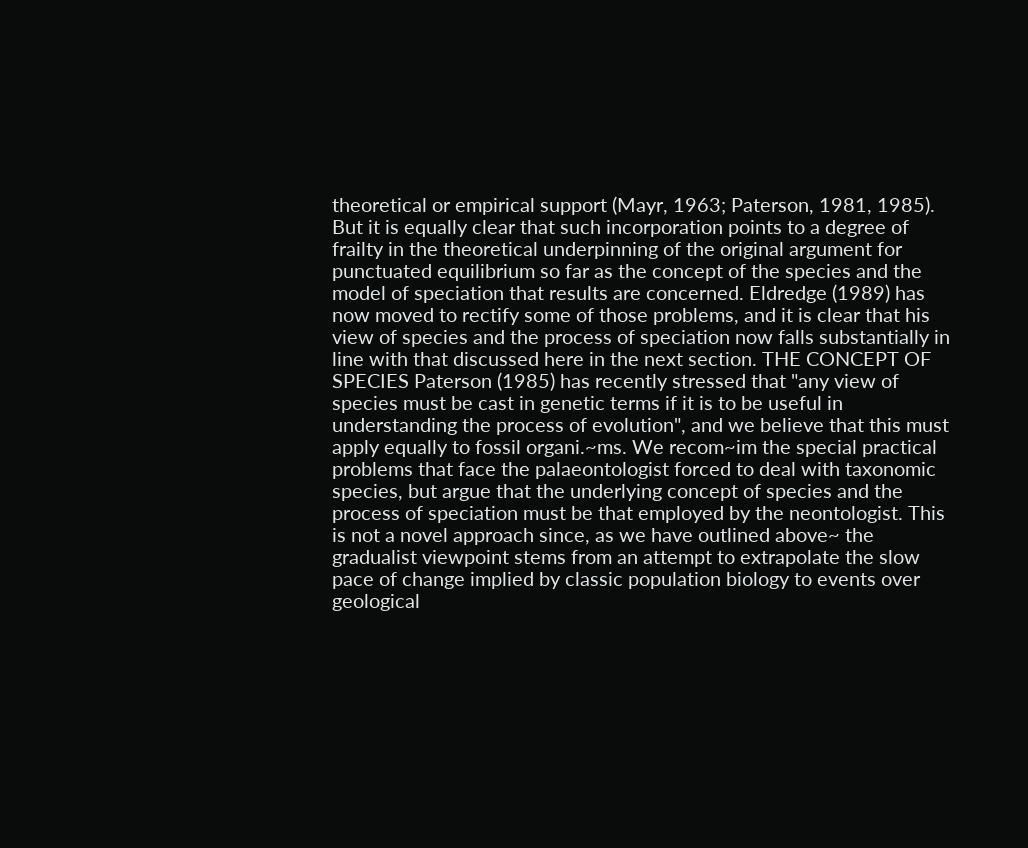theoretical or empirical support (Mayr, 1963; Paterson, 1981, 1985). But it is equally clear that such incorporation points to a degree of frailty in the theoretical underpinning of the original argument for punctuated equilibrium so far as the concept of the species and the model of speciation that results are concerned. Eldredge (1989) has now moved to rectify some of those problems, and it is clear that his view of species and the process of speciation now falls substantially in line with that discussed here in the next section. THE CONCEPT OF SPECIES Paterson (1985) has recently stressed that "any view of species must be cast in genetic terms if it is to be useful in understanding the process of evolution", and we believe that this must apply equally to fossil organi.~ms. We recom~im the special practical problems that face the palaeontologist forced to deal with taxonomic species, but argue that the underlying concept of species and the process of speciation must be that employed by the neontologist. This is not a novel approach since, as we have outlined above~ the gradualist viewpoint stems from an attempt to extrapolate the slow pace of change implied by classic population biology to events over geological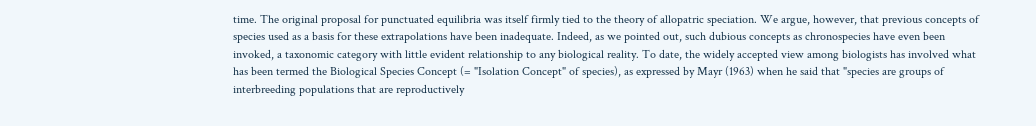time. The original proposal for punctuated equilibria was itself firmly tied to the theory of allopatric speciation. We argue, however, that previous concepts of species used as a basis for these extrapolations have been inadequate. Indeed, as we pointed out, such dubious concepts as chronospecies have even been invoked, a taxonomic category with little evident relationship to any biological reality. To date, the widely accepted view among biologists has involved what has been termed the Biological Species Concept (= "Isolation Concept" of species), as expressed by Mayr (1963) when he said that "species are groups of interbreeding populations that are reproductively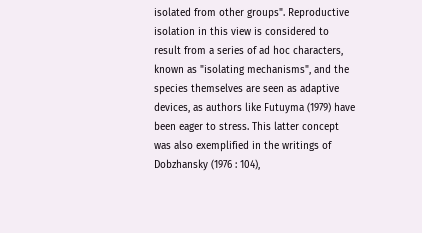isolated from other groups". Reproductive isolation in this view is considered to result from a series of ad hoc characters, known as "isolating mechanisms", and the species themselves are seen as adaptive devices, as authors like Futuyma (1979) have been eager to stress. This latter concept was also exemplified in the writings of Dobzhansky (1976 : 104),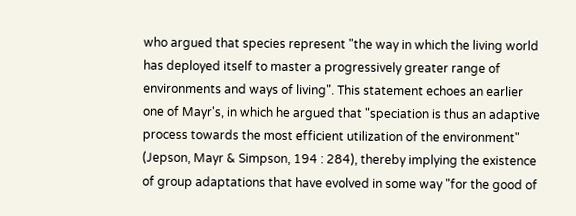who argued that species represent "the way in which the living world has deployed itself to master a progressively greater range of environments and ways of living". This statement echoes an earlier one of Mayr's, in which he argued that "speciation is thus an adaptive process towards the most efficient utilization of the environment" (Jepson, Mayr & Simpson, 194 : 284), thereby implying the existence of group adaptations that have evolved in some way "for the good of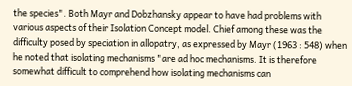the species". Both Mayr and Dobzhansky appear to have had problems with various aspects of their Isolation Concept model. Chief among these was the difficulty posed by speciation in allopatry, as expressed by Mayr (1963 : 548) when he noted that isolating mechanisms "are ad hoc mechanisms. It is therefore somewhat difficult to comprehend how isolating mechanisms can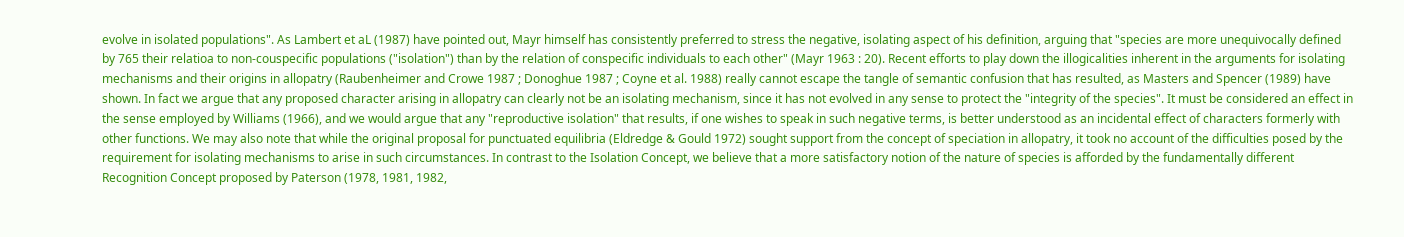evolve in isolated populations". As Lambert et aL (1987) have pointed out, Mayr himself has consistently preferred to stress the negative, isolating aspect of his definition, arguing that "species are more unequivocally defined by 765 their relatioa to non-couspecific populations ("isolation") than by the relation of conspecific individuals to each other" (Mayr 1963 : 20). Recent efforts to play down the illogicalities inherent in the arguments for isolating mechanisms and their origins in allopatry (Raubenheimer and Crowe 1987 ; Donoghue 1987 ; Coyne et al. 1988) really cannot escape the tangle of semantic confusion that has resulted, as Masters and Spencer (1989) have shown. In fact we argue that any proposed character arising in allopatry can clearly not be an isolating mechanism, since it has not evolved in any sense to protect the "integrity of the species". It must be considered an effect in the sense employed by Williams (1966), and we would argue that any "reproductive isolation" that results, if one wishes to speak in such negative terms, is better understood as an incidental effect of characters formerly with other functions. We may also note that while the original proposal for punctuated equilibria (Eldredge & Gould 1972) sought support from the concept of speciation in allopatry, it took no account of the difficulties posed by the requirement for isolating mechanisms to arise in such circumstances. In contrast to the Isolation Concept, we believe that a more satisfactory notion of the nature of species is afforded by the fundamentally different Recognition Concept proposed by Paterson (1978, 1981, 1982,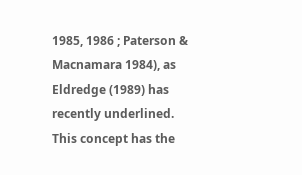1985, 1986 ; Paterson & Macnamara 1984), as Eldredge (1989) has recently underlined. This concept has the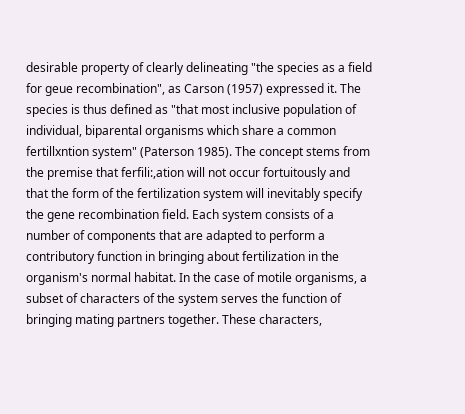desirable property of clearly delineating "the species as a field for geue recombination", as Carson (1957) expressed it. The species is thus defined as "that most inclusive population of individual, biparental organisms which share a common fertillxntion system" (Paterson 1985). The concept stems from the premise that ferfili:,ation will not occur fortuitously and that the form of the fertilization system will inevitably specify the gene recombination field. Each system consists of a number of components that are adapted to perform a contributory function in bringing about fertilization in the organism's normal habitat. In the case of motile organisms, a subset of characters of the system serves the function of bringing mating partners together. These characters,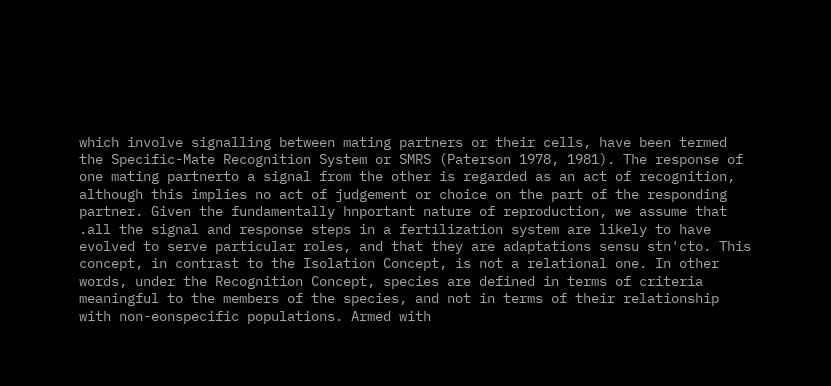which involve signalling between mating partners or their cells, have been termed the Specific-Mate Recognition System or SMRS (Paterson 1978, 1981). The response of one mating partnerto a signal from the other is regarded as an act of recognition, although this implies no act of judgement or choice on the part of the responding partner. Given the fundamentally hnportant nature of reproduction, we assume that .all the signal and response steps in a fertilization system are likely to have evolved to serve particular roles, and that they are adaptations sensu stn'cto. This concept, in contrast to the Isolation Concept, is not a relational one. In other words, under the Recognition Concept, species are defined in terms of criteria meaningful to the members of the species, and not in terms of their relationship with non-eonspecific populations. Armed with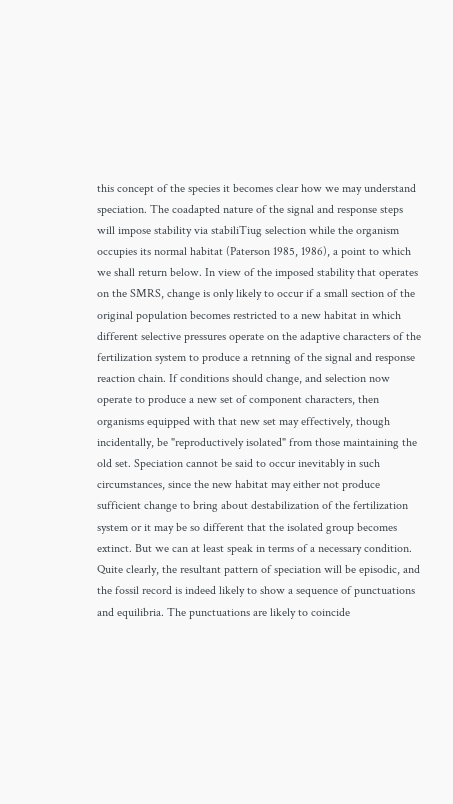this concept of the species it becomes clear how we may understand speciation. The coadapted nature of the signal and response steps will impose stability via stabiliTiug selection while the organism occupies its normal habitat (Paterson 1985, 1986), a point to which we shall return below. In view of the imposed stability that operates on the SMRS, change is only likely to occur if a small section of the original population becomes restricted to a new habitat in which different selective pressures operate on the adaptive characters of the fertilization system to produce a retnning of the signal and response reaction chain. If conditions should change, and selection now operate to produce a new set of component characters, then organisms equipped with that new set may effectively, though incidentally, be "reproductively isolated" from those maintaining the old set. Speciation cannot be said to occur inevitably in such circumstances, since the new habitat may either not produce sufficient change to bring about destabilization of the fertilization system or it may be so different that the isolated group becomes extinct. But we can at least speak in terms of a necessary condition. Quite clearly, the resultant pattern of speciation will be episodic, and the fossil record is indeed likely to show a sequence of punctuations and equilibria. The punctuations are likely to coincide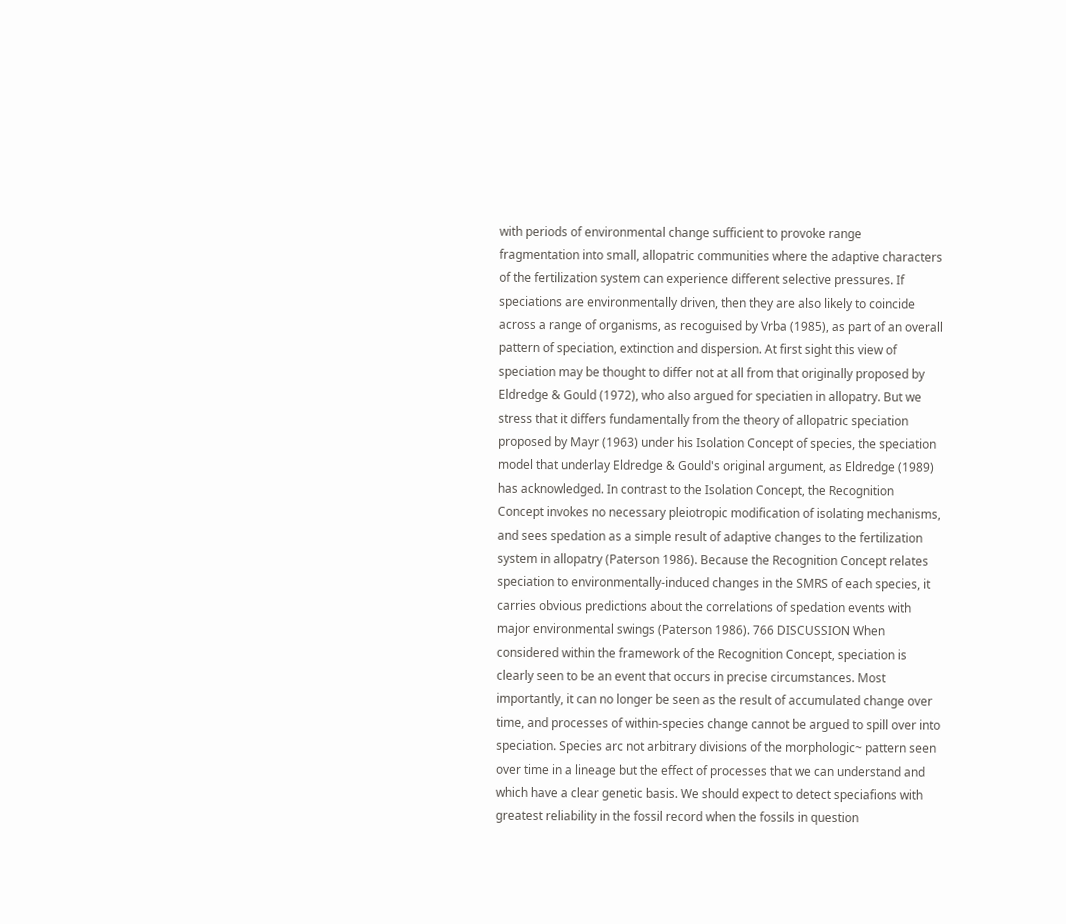with periods of environmental change sufficient to provoke range fragmentation into small, allopatric communities where the adaptive characters of the fertilization system can experience different selective pressures. If speciations are environmentally driven, then they are also likely to coincide across a range of organisms, as recoguised by Vrba (1985), as part of an overall pattern of speciation, extinction and dispersion. At first sight this view of speciation may be thought to differ not at all from that originally proposed by Eldredge & Gould (1972), who also argued for speciatien in allopatry. But we stress that it differs fundamentally from the theory of allopatric speciation proposed by Mayr (1963) under his Isolation Concept of species, the speciation model that underlay Eldredge & Gould's original argument, as Eldredge (1989) has acknowledged. In contrast to the Isolation Concept, the Recognition Concept invokes no necessary pleiotropic modification of isolating mechanisms, and sees spedation as a simple result of adaptive changes to the fertilization system in allopatry (Paterson 1986). Because the Recognition Concept relates speciation to environmentally-induced changes in the SMRS of each species, it carries obvious predictions about the correlations of spedation events with major environmental swings (Paterson 1986). 766 DISCUSSION When considered within the framework of the Recognition Concept, speciation is clearly seen to be an event that occurs in precise circumstances. Most importantly, it can no longer be seen as the result of accumulated change over time, and processes of within-species change cannot be argued to spill over into speciation. Species arc not arbitrary divisions of the morphologic~ pattern seen over time in a lineage but the effect of processes that we can understand and which have a clear genetic basis. We should expect to detect speciafions with greatest reliability in the fossil record when the fossils in question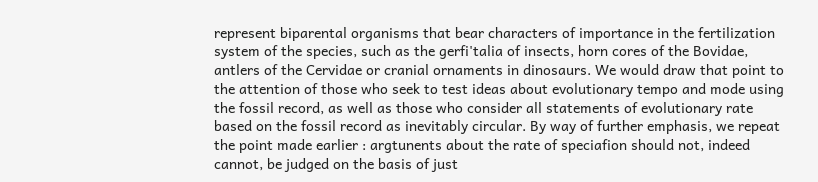represent biparental organisms that bear characters of importance in the fertilization system of the species, such as the gerfi'talia of insects, horn cores of the Bovidae, antlers of the Cervidae or cranial ornaments in dinosaurs. We would draw that point to the attention of those who seek to test ideas about evolutionary tempo and mode using the fossil record, as well as those who consider all statements of evolutionary rate based on the fossil record as inevitably circular. By way of further emphasis, we repeat the point made earlier : argtunents about the rate of speciafion should not, indeed cannot, be judged on the basis of just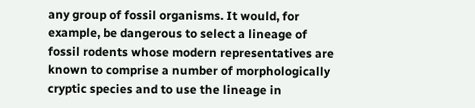any group of fossil organisms. It would, for example, be dangerous to select a lineage of fossil rodents whose modern representatives are known to comprise a number of morphologically cryptic species and to use the lineage in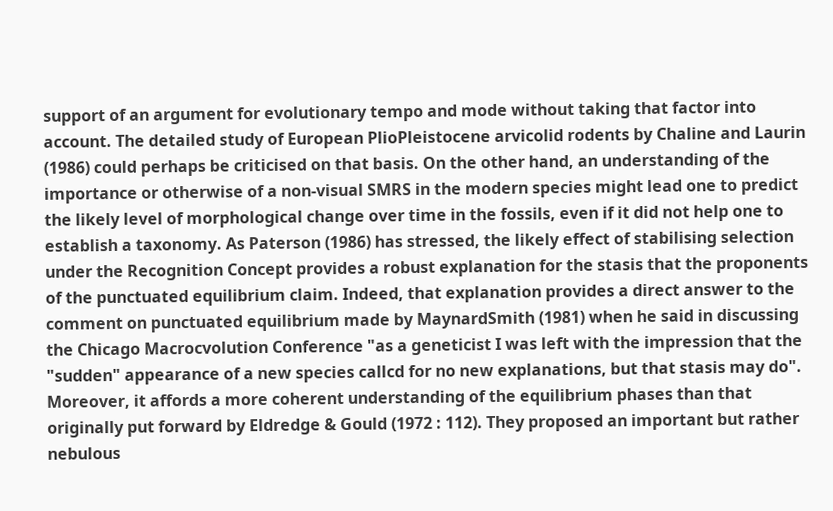support of an argument for evolutionary tempo and mode without taking that factor into account. The detailed study of European PlioPleistocene arvicolid rodents by Chaline and Laurin (1986) could perhaps be criticised on that basis. On the other hand, an understanding of the importance or otherwise of a non-visual SMRS in the modern species might lead one to predict the likely level of morphological change over time in the fossils, even if it did not help one to establish a taxonomy. As Paterson (1986) has stressed, the likely effect of stabilising selection under the Recognition Concept provides a robust explanation for the stasis that the proponents of the punctuated equilibrium claim. Indeed, that explanation provides a direct answer to the comment on punctuated equilibrium made by MaynardSmith (1981) when he said in discussing the Chicago Macrocvolution Conference "as a geneticist I was left with the impression that the "sudden" appearance of a new species callcd for no new explanations, but that stasis may do". Moreover, it affords a more coherent understanding of the equilibrium phases than that originally put forward by Eldredge & Gould (1972 : 112). They proposed an important but rather nebulous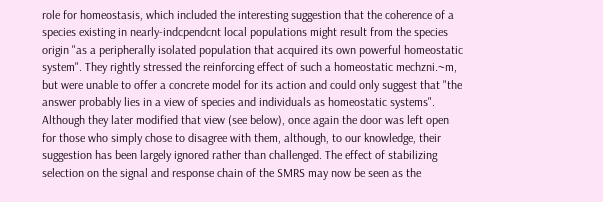role for homeostasis, which included the interesting suggestion that the coherence of a species existing in nearly-indcpendcnt local populations might result from the species origin "as a peripherally isolated population that acquired its own powerful homeostatic system". They rightly stressed the reinforcing effect of such a homeostatic mechzni.~m, but were unable to offer a concrete model for its action and could only suggest that "the answer probably lies in a view of species and individuals as homeostatic systems". Although they later modified that view (see below), once again the door was left open for those who simply chose to disagree with them, although, to our knowledge, their suggestion has been largely ignored rather than challenged. The effect of stabilizing selection on the signal and response chain of the SMRS may now be seen as the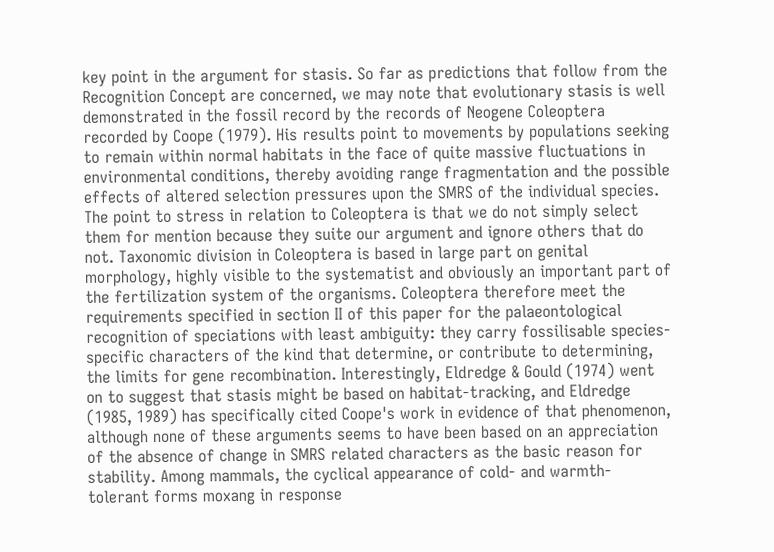key point in the argument for stasis. So far as predictions that follow from the Recognition Concept are concerned, we may note that evolutionary stasis is well demonstrated in the fossil record by the records of Neogene Coleoptera recorded by Coope (1979). His results point to movements by populations seeking to remain within normal habitats in the face of quite massive fluctuations in environmental conditions, thereby avoiding range fragmentation and the possible effects of altered selection pressures upon the SMRS of the individual species. The point to stress in relation to Coleoptera is that we do not simply select them for mention because they suite our argument and ignore others that do not. Taxonomic division in Coleoptera is based in large part on genital morphology, highly visible to the systematist and obviously an important part of the fertilization system of the organisms. Coleoptera therefore meet the requirements specified in section II of this paper for the palaeontological recognition of speciations with least ambiguity: they carry fossilisable species-specific characters of the kind that determine, or contribute to determining, the limits for gene recombination. Interestingly, Eldredge & Gould (1974) went on to suggest that stasis might be based on habitat-tracking, and Eldredge (1985, 1989) has specifically cited Coope's work in evidence of that phenomenon, although none of these arguments seems to have been based on an appreciation of the absence of change in SMRS related characters as the basic reason for stability. Among mammals, the cyclical appearance of cold- and warmth- tolerant forms moxang in response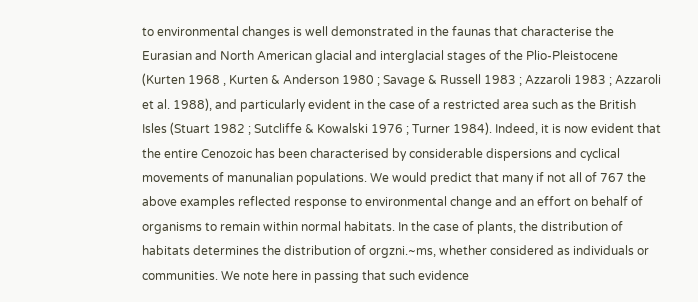to environmental changes is well demonstrated in the faunas that characterise the Eurasian and North American glacial and interglacial stages of the Plio-Pleistocene (Kurten 1968 , Kurten & Anderson 1980 ; Savage & Russell 1983 ; Azzaroli 1983 ; Azzaroli et al. 1988), and particularly evident in the case of a restricted area such as the British Isles (Stuart 1982 ; Sutcliffe & Kowalski 1976 ; Turner 1984). Indeed, it is now evident that the entire Cenozoic has been characterised by considerable dispersions and cyclical movements of manunalian populations. We would predict that many if not all of 767 the above examples reflected response to environmental change and an effort on behalf of organisms to remain within normal habitats. In the case of plants, the distribution of habitats determines the distribution of orgzni.~ms, whether considered as individuals or communities. We note here in passing that such evidence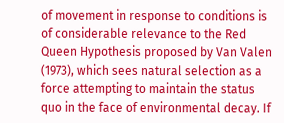of movement in response to conditions is of considerable relevance to the Red Queen Hypothesis proposed by Van Valen (1973), which sees natural selection as a force attempting to maintain the status quo in the face of environmental decay. If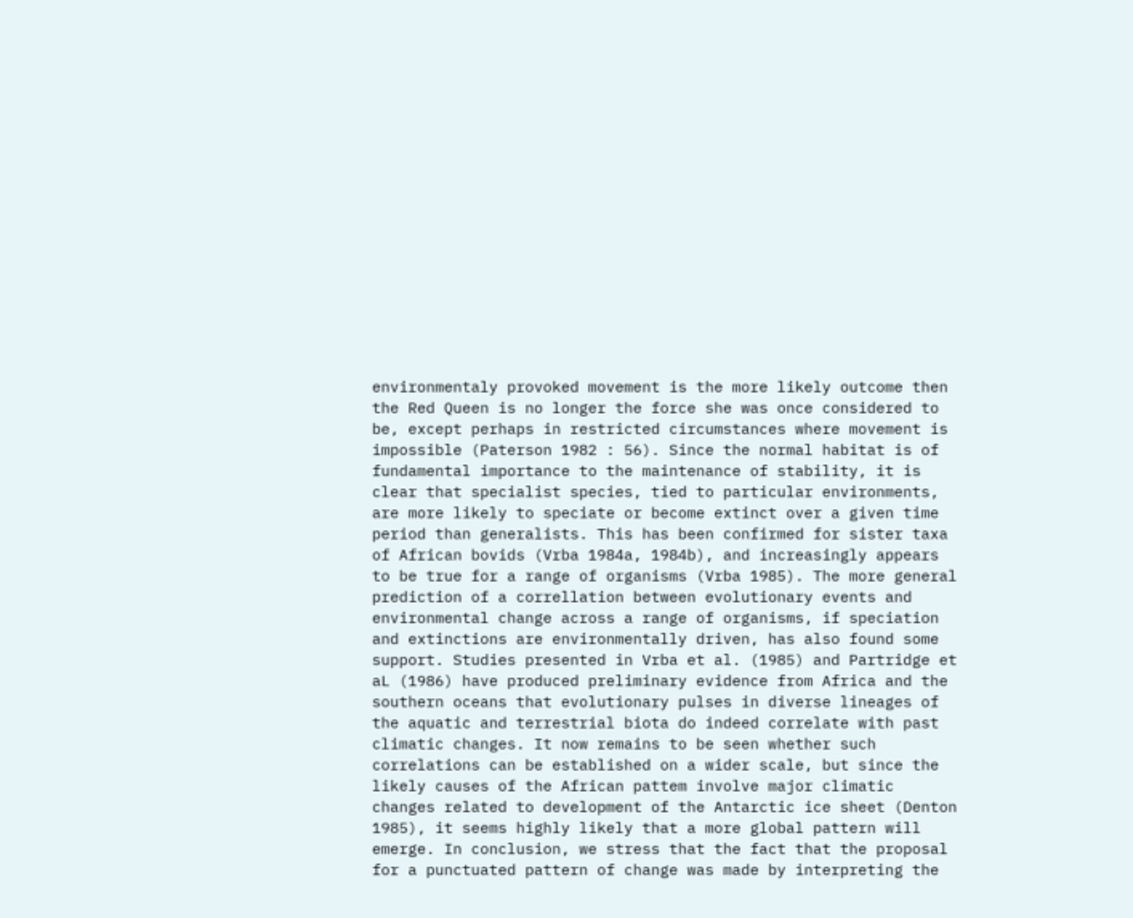environmentaly provoked movement is the more likely outcome then the Red Queen is no longer the force she was once considered to be, except perhaps in restricted circumstances where movement is impossible (Paterson 1982 : 56). Since the normal habitat is of fundamental importance to the maintenance of stability, it is clear that specialist species, tied to particular environments, are more likely to speciate or become extinct over a given time period than generalists. This has been confirmed for sister taxa of African bovids (Vrba 1984a, 1984b), and increasingly appears to be true for a range of organisms (Vrba 1985). The more general prediction of a correllation between evolutionary events and environmental change across a range of organisms, if speciation and extinctions are environmentally driven, has also found some support. Studies presented in Vrba et al. (1985) and Partridge et aL (1986) have produced preliminary evidence from Africa and the southern oceans that evolutionary pulses in diverse lineages of the aquatic and terrestrial biota do indeed correlate with past climatic changes. It now remains to be seen whether such correlations can be established on a wider scale, but since the likely causes of the African pattem involve major climatic changes related to development of the Antarctic ice sheet (Denton 1985), it seems highly likely that a more global pattern will emerge. In conclusion, we stress that the fact that the proposal for a punctuated pattern of change was made by interpreting the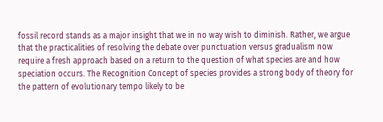fossil record stands as a major insight that we in no way wish to diminish. Rather, we argue that the practicalities of resolving the debate over punctuation versus gradualism now require a fresh approach based on a return to the question of what species are and how speciation occurs. The Recognition Concept of species provides a strong body of theory for the pattern of evolutionary tempo likely to be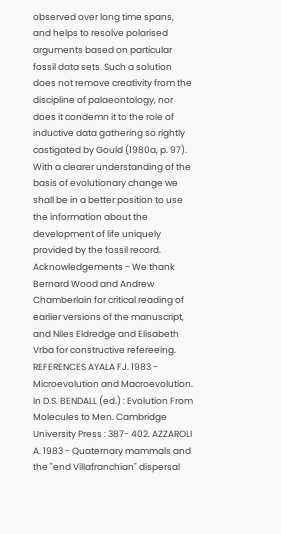observed over long time spans, and helps to resolve polarised arguments based on particular fossil data sets. Such a solution does not remove creativity from the discipline of palaeontology, nor does it condemn it to the role of inductive data gathering so rightly castigated by Gould (1980a, p. 97). With a clearer understanding of the basis of evolutionary change we shall be in a better position to use the information about the development of life uniquely provided by the fossil record. Acknowledgements - We thank Bernard Wood and Andrew Chamberlain for critical reading of earlier versions of the manuscript, and Niles Eldredge and Elisabeth Vrba for constructive refereeing. REFERENCES AYALA FJ. 1983 - Microevolution and Macroevolution. In D.S. BENDALL (ed.) : Evolution From Molecules to Men. Cambridge University Press : 387- 402. AZZAROLI A. 1983 - Quaternary mammals and the "end Villafranchian" dispersal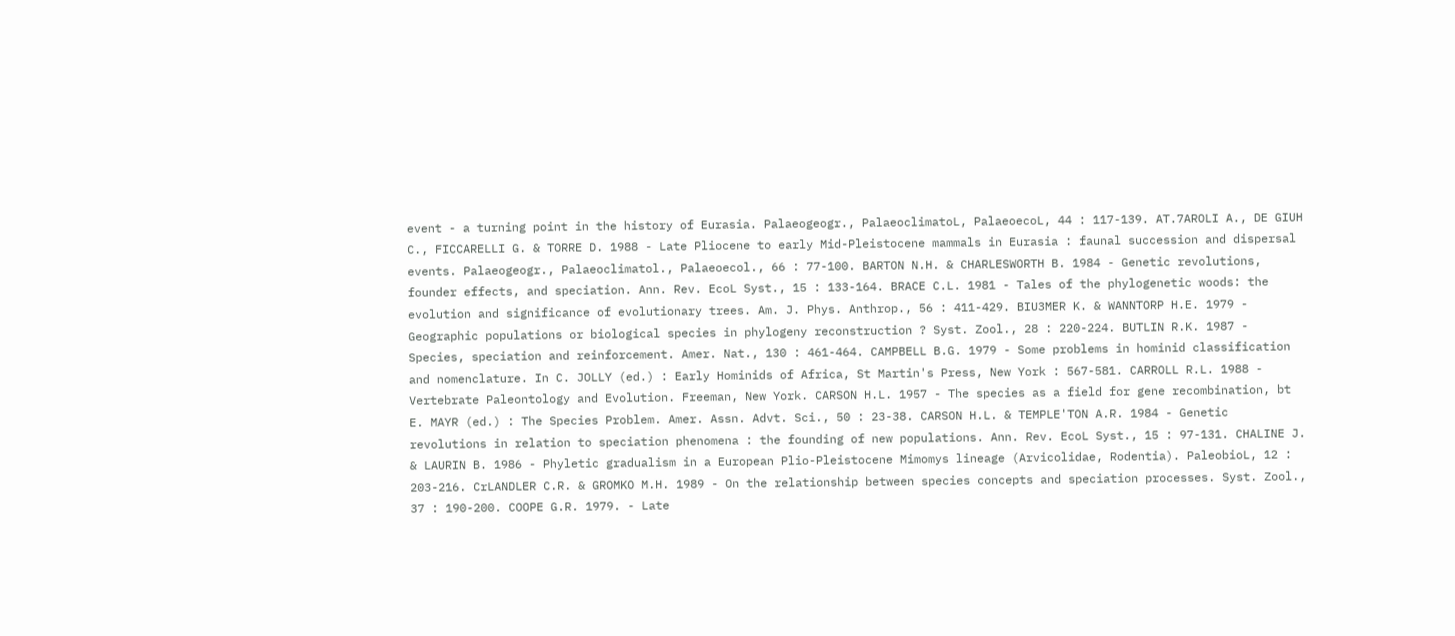event - a turning point in the history of Eurasia. Palaeogeogr., PalaeoclimatoL, PalaeoecoL, 44 : 117-139. AT.7AROLI A., DE GIUH C., FICCARELLI G. & TORRE D. 1988 - Late Pliocene to early Mid-Pleistocene mammals in Eurasia : faunal succession and dispersal events. Palaeogeogr., Palaeoclimatol., Palaeoecol., 66 : 77-100. BARTON N.H. & CHARLESWORTH B. 1984 - Genetic revolutions, founder effects, and speciation. Ann. Rev. EcoL Syst., 15 : 133-164. BRACE C.L. 1981 - Tales of the phylogenetic woods: the evolution and significance of evolutionary trees. Am. J. Phys. Anthrop., 56 : 411-429. BIU3MER K. & WANNTORP H.E. 1979 - Geographic populations or biological species in phylogeny reconstruction ? Syst. Zool., 28 : 220-224. BUTLIN R.K. 1987 - Species, speciation and reinforcement. Amer. Nat., 130 : 461-464. CAMPBELL B.G. 1979 - Some problems in hominid classification and nomenclature. In C. JOLLY (ed.) : Early Hominids of Africa, St Martin's Press, New York : 567-581. CARROLL R.L. 1988 - Vertebrate Paleontology and Evolution. Freeman, New York. CARSON H.L. 1957 - The species as a field for gene recombination, bt E. MAYR (ed.) : The Species Problem. Amer. Assn. Advt. Sci., 50 : 23-38. CARSON H.L. & TEMPLE'TON A.R. 1984 - Genetic revolutions in relation to speciation phenomena : the founding of new populations. Ann. Rev. EcoL Syst., 15 : 97-131. CHALINE J. & LAURIN B. 1986 - Phyletic gradualism in a European Plio-Pleistocene Mimomys lineage (Arvicolidae, Rodentia). PaleobioL, 12 : 203-216. CrLANDLER C.R. & GROMKO M.H. 1989 - On the relationship between species concepts and speciation processes. Syst. Zool., 37 : 190-200. COOPE G.R. 1979. - Late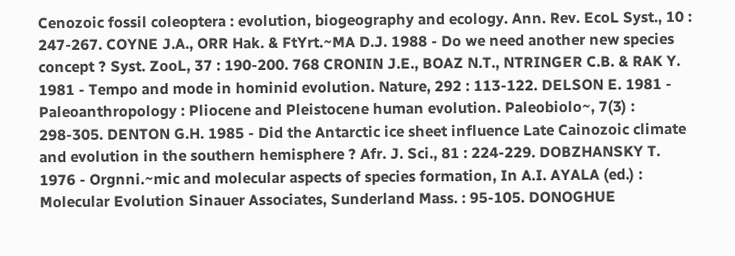Cenozoic fossil coleoptera : evolution, biogeography and ecology. Ann. Rev. EcoL Syst., 10 : 247-267. COYNE J.A., ORR Hak. & FtYrt.~MA D.J. 1988 - Do we need another new species concept ? Syst. ZooL, 37 : 190-200. 768 CRONIN J.E., BOAZ N.T., NTRINGER C.B. & RAK Y. 1981 - Tempo and mode in hominid evolution. Nature, 292 : 113-122. DELSON E. 1981 - Paleoanthropology : Pliocene and Pleistocene human evolution. Paleobiolo~, 7(3) : 298-305. DENTON G.H. 1985 - Did the Antarctic ice sheet influence Late Cainozoic climate and evolution in the southern hemisphere ? Afr. J. Sci., 81 : 224-229. DOBZHANSKY T. 1976 - Orgnni.~mic and molecular aspects of species formation, In A.I. AYALA (ed.) : Molecular Evolution Sinauer Associates, Sunderland Mass. : 95-105. DONOGHUE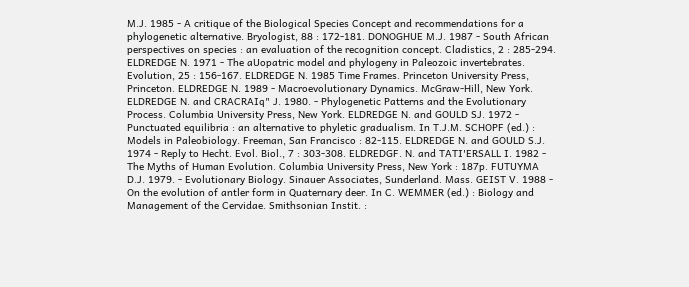M.J. 1985 - A critique of the Biological Species Concept and recommendations for a phylogenetic alternative. Bryologist, 88 : 172-181. DONOGHUE M.J. 1987 - South African perspectives on species : an evaluation of the recognition concept. Cladistics, 2 : 285-294. ELDREDGE N. 1971 - The aUopatric model and phylogeny in Paleozoic invertebrates. Evolution, 25 : 156-167. ELDREDGE N. 1985 Time Frames. Princeton University Press, Princeton. ELDREDGE N. 1989 - Macroevolutionary Dynamics. McGraw-Hill, New York. ELDREDGE N. and CRACRAIq" J. 1980. - Phylogenetic Patterns and the Evolutionary Process. Columbia University Press, New York. ELDREDGE N. and GOULD SJ. 1972 - Punctuated equilibria : an alternative to phyletic gradualism. In T.J.M. SCHOPF (ed.) : Models in Paleobiology. Freeman, San Francisco : 82-115. ELDREDGE N. and GOULD S.J. 1974 - Reply to Hecht. Evol. Biol., 7 : 303-308. ELDREDGF. N. and TATI'ERSALL I. 1982 - The Myths of Human Evolution. Columbia University Press, New York : 187p. FUTUYMA D.J. 1979. - Evolutionary Biology. Sinauer Associates, Sunderland. Mass. GEIST V. 1988 - On the evolution of antler form in Quaternary deer. In C. WEMMER (ed.) : Biology and Management of the Cervidae. Smithsonian Instit. :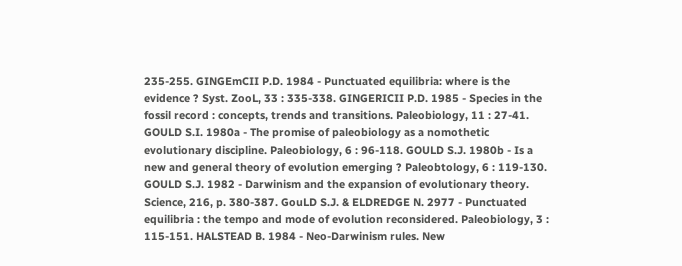235-255. GINGEmCII P.D. 1984 - Punctuated equilibria: where is the evidence ? Syst. ZooL, 33 : 335-338. GINGERICII P.D. 1985 - Species in the fossil record : concepts, trends and transitions. Paleobiology, 11 : 27-41. GOULD S.I. 1980a - The promise of paleobiology as a nomothetic evolutionary discipline. Paleobiology, 6 : 96-118. GOULD S.J. 1980b - Is a new and general theory of evolution emerging ? Paleobtology, 6 : 119-130. GOULD S.J. 1982 - Darwinism and the expansion of evolutionary theory. Science, 216, p. 380-387. GouLD S.J. & ELDREDGE N. 2977 - Punctuated equilibria : the tempo and mode of evolution reconsidered. Paleobiology, 3 : 115-151. HALSTEAD B. 1984 - Neo-Darwinism rules. New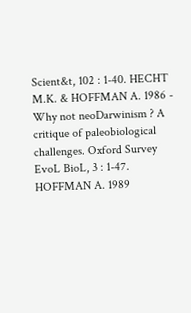Scient&t, 102 : 1-40. HECHT M.K. & HOFFMAN A. 1986 - Why not neoDarwinism ? A critique of paleobiological challenges. Oxford Survey EvoL BioL, 3 : 1-47. HOFFMAN A. 1989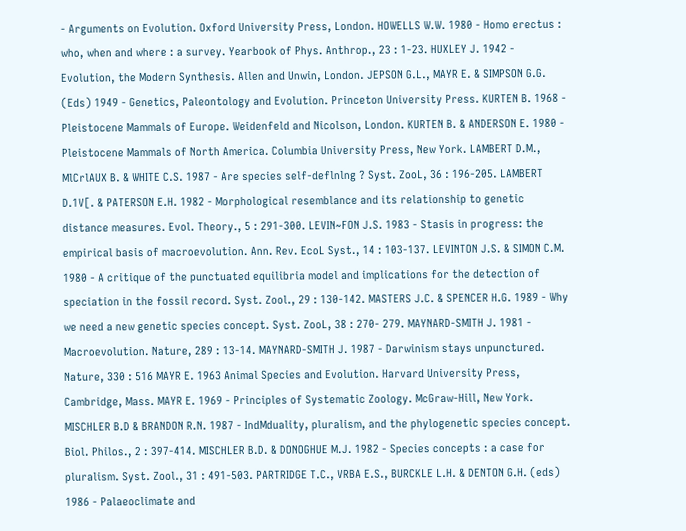- Arguments on Evolution. Oxford University Press, London. HOWELLS W.W. 1980 - Homo erectus : who, when and where : a survey. Yearbook of Phys. Anthrop., 23 : 1-23. HUXLEY J. 1942 - Evolution, the Modern Synthesis. Allen and Unwin, London. JEPSON G.L., MAYR E. & SIMPSON G.G. (Eds) 1949 - Genetics, Paleontology and Evolution. Princeton University Press. KURTEN B. 1968 - Pleistocene Mammals of Europe. Weidenfeld and Nicolson, London. KURTEN B. & ANDERSON E. 1980 - Pleistocene Mammals of North America. Columbia University Press, New York. LAMBERT D.M., MlCrlAUX B. & WHITE C.S. 1987 - Are species self-deflnlng ? Syst. ZooL, 36 : 196-205. LAMBERT D.1V[. & PATERSON E.H. 1982 - Morphological resemblance and its relationship to genetic distance measures. Evol. Theory., 5 : 291-300. LEVIN~FON J.S. 1983 - Stasis in progress: the empirical basis of macroevolution. Ann. Rev. EcoL Syst., 14 : 103-137. LEVINTON J.S. & SIMON C.M. 1980 - A critique of the punctuated equilibria model and implications for the detection of speciation in the fossil record. Syst. Zool., 29 : 130-142. MASTERS J.C. & SPENCER H.G. 1989 - Why we need a new genetic species concept. Syst. ZooL, 38 : 270- 279. MAYNARD-SMITH J. 1981 - Macroevolution. Nature, 289 : 13-14. MAYNARD-SMITH J. 1987 - Darwinism stays unpunctured. Nature, 330 : 516 MAYR E. 1963 Animal Species and Evolution. Harvard University Press, Cambridge, Mass. MAYR E. 1969 - Principles of Systematic Zoology. McGraw-Hill, New York. MISCHLER B.D & BRANDON R.N. 1987 - IndMduality, pluralism, and the phylogenetic species concept. Biol. Philos., 2 : 397-414. MISCHLER B.D. & DONOGHUE M.J. 1982 - Species concepts : a case for pluralism. Syst. Zool., 31 : 491-503. PARTRIDGE T.C., VRBA E.S., BURCKLE L.H. & DENTON G.H. (eds) 1986 - Palaeoclimate and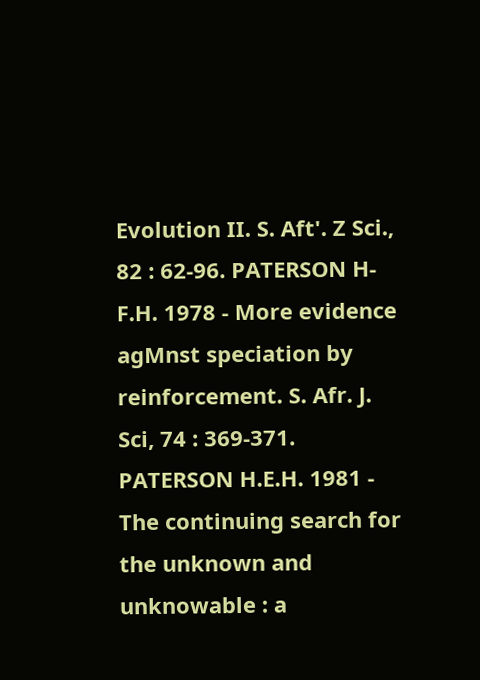Evolution II. S. Aft'. Z Sci., 82 : 62-96. PATERSON H-F.H. 1978 - More evidence agMnst speciation by reinforcement. S. Afr. J. Sci, 74 : 369-371. PATERSON H.E.H. 1981 - The continuing search for the unknown and unknowable : a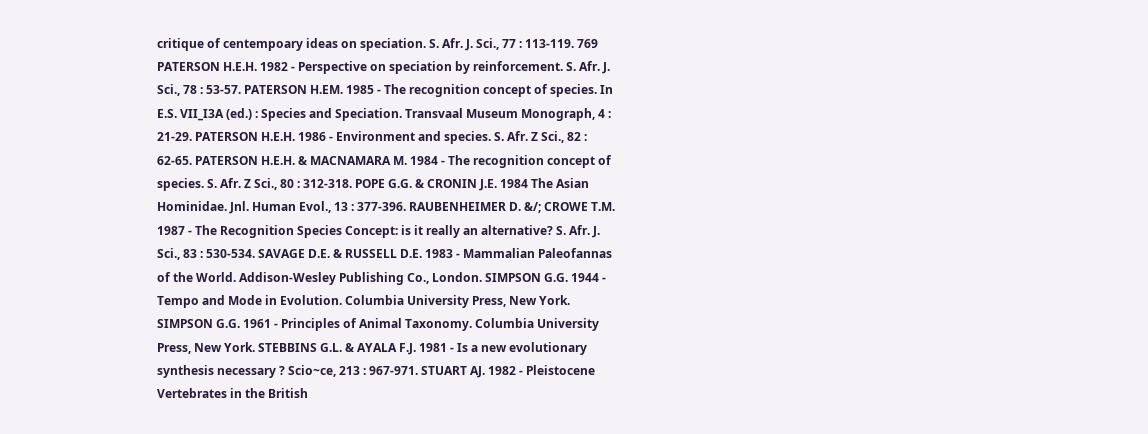critique of centempoary ideas on speciation. S. Afr. J. Sci., 77 : 113-119. 769 PATERSON H.E.H. 1982 - Perspective on speciation by reinforcement. S. Afr. J. Sci., 78 : 53-57. PATERSON H.EM. 1985 - The recognition concept of species. In E.S. VII_I3A (ed.) : Species and Speciation. Transvaal Museum Monograph, 4 : 21-29. PATERSON H.E.H. 1986 - Environment and species. S. Afr. Z Sci., 82 : 62-65. PATERSON H.E.H. & MACNAMARA M. 1984 - The recognition concept of species. S. Afr. Z Sci., 80 : 312-318. POPE G.G. & CRONIN J.E. 1984 The Asian Hominidae. Jnl. Human Evol., 13 : 377-396. RAUBENHEIMER D. &/; CROWE T.M. 1987 - The Recognition Species Concept: is it really an alternative? S. Afr. J. Sci., 83 : 530-534. SAVAGE D.E. & RUSSELL D.E. 1983 - Mammalian Paleofannas of the World. Addison-Wesley Publishing Co., London. SIMPSON G.G. 1944 - Tempo and Mode in Evolution. Columbia University Press, New York. SIMPSON G.G. 1961 - Principles of Animal Taxonomy. Columbia University Press, New York. STEBBINS G.L. & AYALA F.J. 1981 - Is a new evolutionary synthesis necessary ? Scio~ce, 213 : 967-971. STUART AJ. 1982 - Pleistocene Vertebrates in the British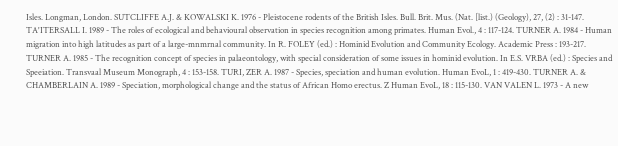Isles. Longman, London. SUTCLIFFE A.J. & KOWALSKI K. 1976 - Pleistocene rodents of the British Isles. Bull. Brit. Mus. (Nat. [list.) (Geology), 27, (2) : 31-147. TA'ITERSALL I. 1989 - The roles of ecological and behavioural observation in species recognition among primates. Human Evol., 4 : 117-124. TURNER A. 1984 - Human migration into high latitudes as part of a large-mnmrnal community. In R. FOLEY (ed.) : Hominid Evolution and Community Ecology. Academic Press : 193-217. TURNER A. 1985 - The recognition concept of species in palaeontology, with special consideration of some issues in hominid evolution. In E.S. VRBA (ed.) : Species and Speeiation. Transvaal Museum Monograph, 4 : 153-158. TURI, ZER A. 1987 - Species, speciation and human evolution. Human EvoL, 1 : 419-430. TURNER A. & CHAMBERLAIN A. 1989 - Speciation, morphological change and the status of African Homo erectus. Z Human EvoL, 18 : 115-130. VAN VALEN L. 1973 - A new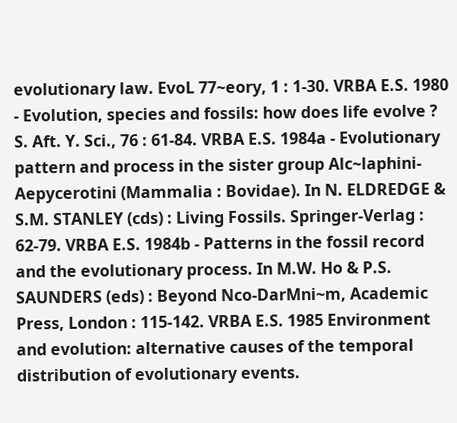evolutionary law. EvoL 77~eory, 1 : 1-30. VRBA E.S. 1980 - Evolution, species and fossils: how does life evolve ? S. Aft. Y. Sci., 76 : 61-84. VRBA E.S. 1984a - Evolutionary pattern and process in the sister group Alc~laphini-Aepycerotini (Mammalia : Bovidae). In N. ELDREDGE & S.M. STANLEY (cds) : Living Fossils. Springer-Verlag : 62-79. VRBA E.S. 1984b - Patterns in the fossil record and the evolutionary process. In M.W. Ho & P.S. SAUNDERS (eds) : Beyond Nco-DarMni~m, Academic Press, London : 115-142. VRBA E.S. 1985 Environment and evolution: alternative causes of the temporal distribution of evolutionary events.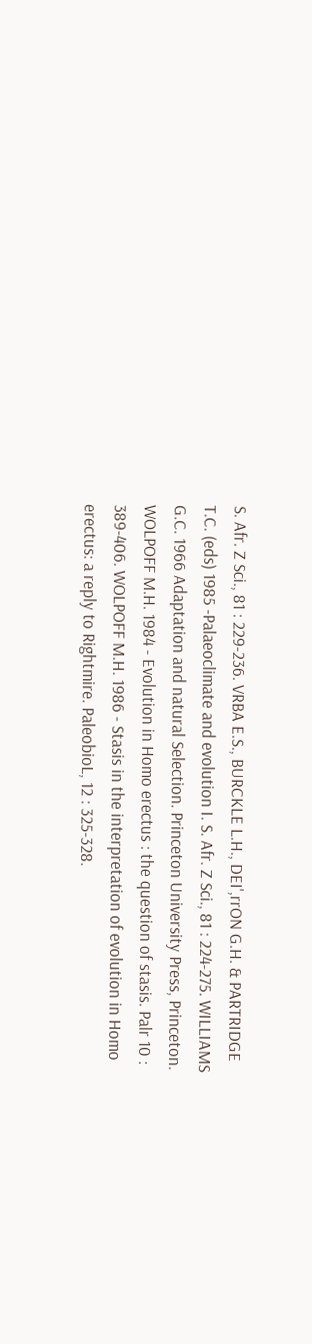S. Afr. Z Sci., 81 : 229-236. VRBA E.S., BURCKLE L.H., DEI',rrON G.H. & PARTRIDGE T.C. (eds) 1985 -Palaeoclimate and evolution I. S. Afr. Z Sci., 81 : 224-275. WILLIAMS G.C. 1966 Adaptation and natural Selection. Princeton University Press, Princeton. WOLPOFF M.H. 1984 - Evolution in Homo erectus : the question of stasis. Palr 10 : 389-406. WOLPOFF M.H. 1986 - Stasis in the interpretation of evolution in Homo erectus: a reply to Rightmire. PaleobioL, 12 : 325-328.